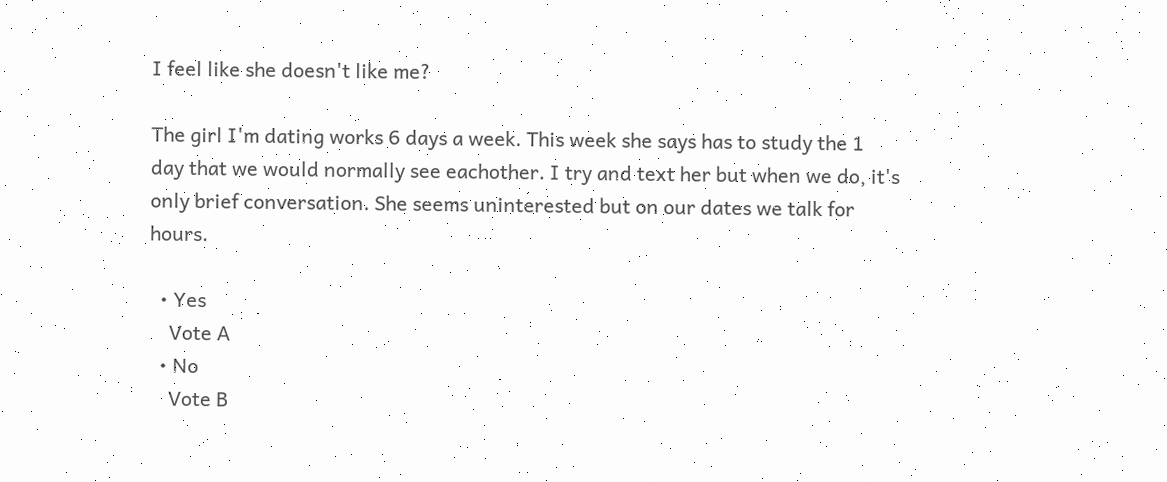I feel like she doesn't like me?

The girl I'm dating works 6 days a week. This week she says has to study the 1 day that we would normally see eachother. I try and text her but when we do, it's only brief conversation. She seems uninterested but on our dates we talk for hours.

  • Yes
    Vote A
  • No
    Vote B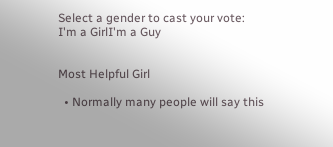Select a gender to cast your vote:
I'm a GirlI'm a Guy


Most Helpful Girl

  • Normally many people will say this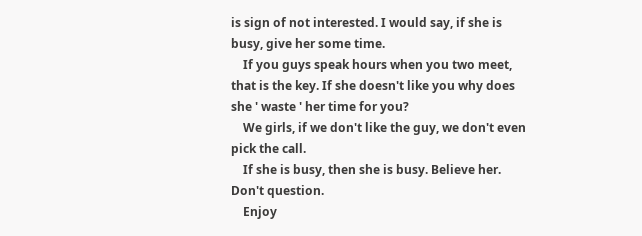is sign of not interested. I would say, if she is busy, give her some time.
    If you guys speak hours when you two meet, that is the key. If she doesn't like you why does she ' waste ' her time for you?
    We girls, if we don't like the guy, we don't even pick the call.
    If she is busy, then she is busy. Believe her. Don't question.
    Enjoy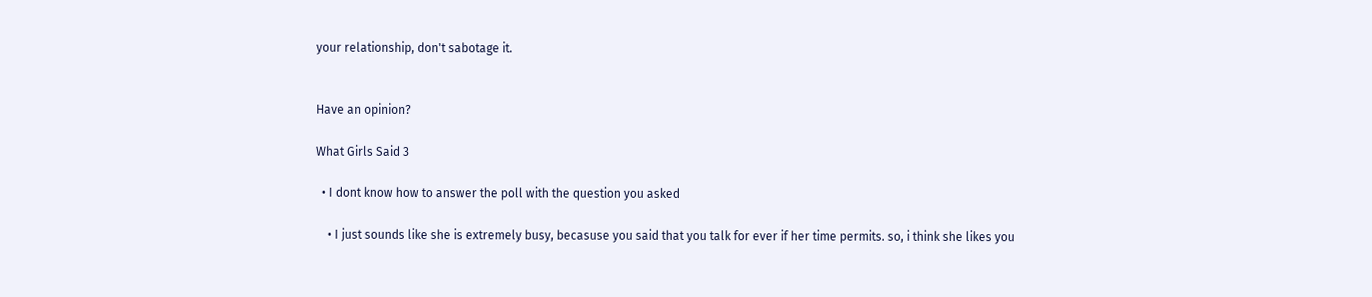your relationship, don't sabotage it.


Have an opinion?

What Girls Said 3

  • I dont know how to answer the poll with the question you asked

    • I just sounds like she is extremely busy, becasuse you said that you talk for ever if her time permits. so, i think she likes you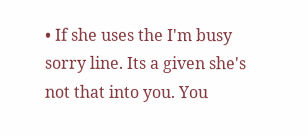• If she uses the I'm busy sorry line. Its a given she's not that into you. You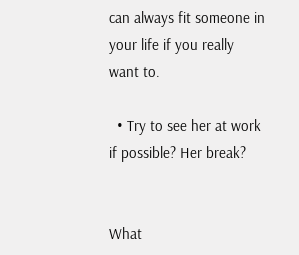can always fit someone in your life if you really want to.

  • Try to see her at work if possible? Her break?


What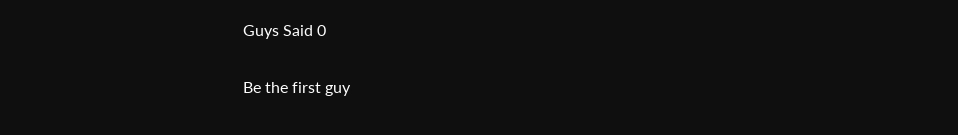Guys Said 0

Be the first guy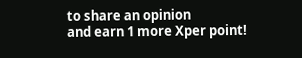to share an opinion
and earn 1 more Xper point!